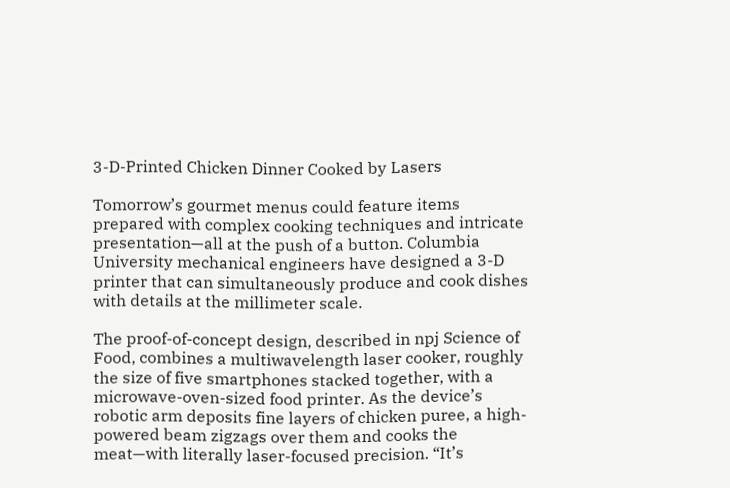3-D-Printed Chicken Dinner Cooked by Lasers

Tomorrow’s gourmet menus could feature items prepared with complex cooking techniques and intricate presentation—all at the push of a button. Columbia University mechanical engineers have designed a 3-D printer that can simultaneously produce and cook dishes with details at the millimeter scale.

The proof-of-concept design, described in npj Science of Food, combines a multiwavelength laser cooker, roughly the size of five smartphones stacked together, with a microwave-oven-sized food printer. As the device’s robotic arm deposits fine layers of chicken puree, a high-powered beam zigzags over them and cooks the meat—with literally laser-focused precision. “It’s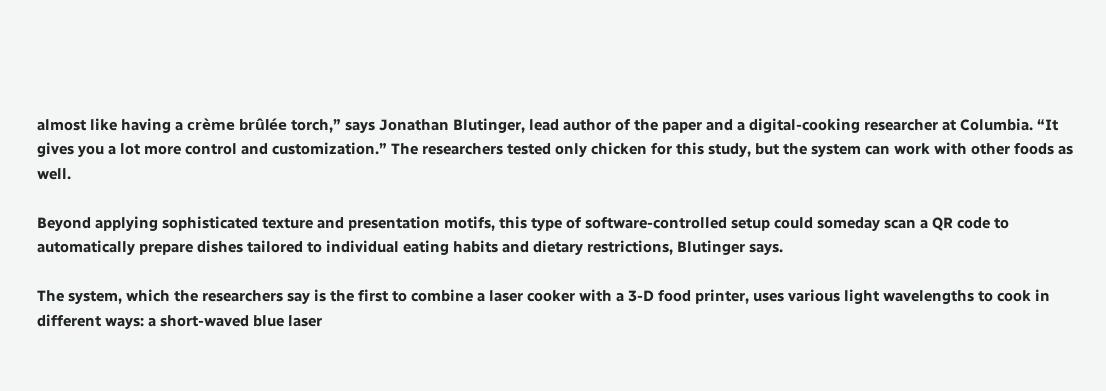almost like having a crème brûlée torch,” says Jonathan Blutinger, lead author of the paper and a digital-cooking researcher at Columbia. “It gives you a lot more control and customization.” The researchers tested only chicken for this study, but the system can work with other foods as well.

Beyond applying sophisticated texture and presentation motifs, this type of software-controlled setup could someday scan a QR code to automatically prepare dishes tailored to individual eating habits and dietary restrictions, Blutinger says.

The system, which the researchers say is the first to combine a laser cooker with a 3-D food printer, uses various light wavelengths to cook in different ways: a short-waved blue laser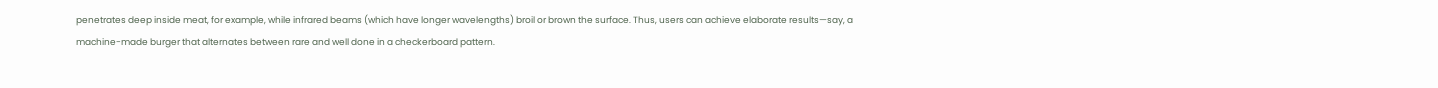penetrates deep inside meat, for example, while infrared beams (which have longer wavelengths) broil or brown the surface. Thus, users can achieve elaborate results—say, a machine-made burger that alternates between rare and well done in a checkerboard pattern.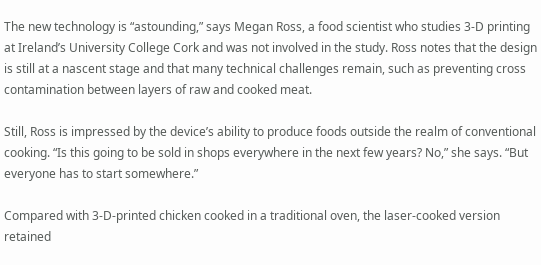The new technology is “astounding,” says Megan Ross, a food scientist who studies 3-D printing at Ireland’s University College Cork and was not involved in the study. Ross notes that the design is still at a nascent stage and that many technical challenges remain, such as preventing cross contamination between layers of raw and cooked meat.

Still, Ross is impressed by the device’s ability to produce foods outside the realm of conventional cooking. “Is this going to be sold in shops everywhere in the next few years? No,” she says. “But everyone has to start somewhere.”

Compared with 3-D-printed chicken cooked in a traditional oven, the laser-cooked version retained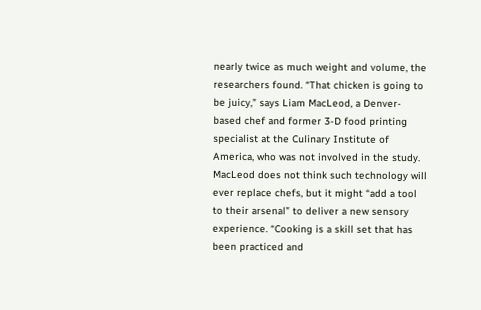nearly twice as much weight and volume, the researchers found. “That chicken is going to be juicy,” says Liam MacLeod, a Denver-based chef and former 3-D food printing specialist at the Culinary Institute of America, who was not involved in the study. MacLeod does not think such technology will ever replace chefs, but it might “add a tool to their arsenal” to deliver a new sensory experience. “Cooking is a skill set that has been practiced and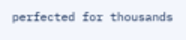perfected for thousands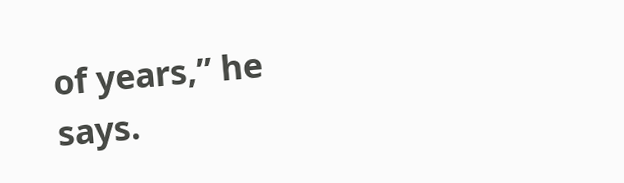of years,” he says.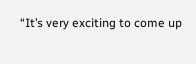“It’s very exciting to come up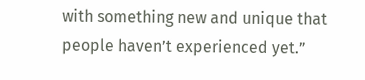with something new and unique that people haven’t experienced yet.”